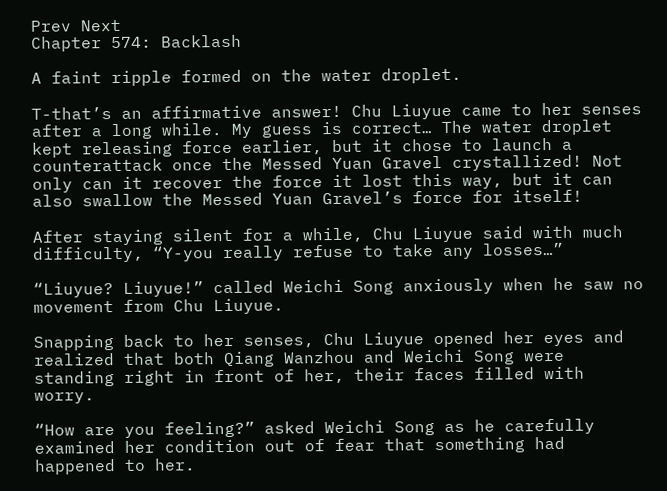Prev Next
Chapter 574: Backlash

A faint ripple formed on the water droplet.

T-that’s an affirmative answer! Chu Liuyue came to her senses after a long while. My guess is correct… The water droplet kept releasing force earlier, but it chose to launch a counterattack once the Messed Yuan Gravel crystallized! Not only can it recover the force it lost this way, but it can also swallow the Messed Yuan Gravel’s force for itself!

After staying silent for a while, Chu Liuyue said with much difficulty, “Y-you really refuse to take any losses…”

“Liuyue? Liuyue!” called Weichi Song anxiously when he saw no movement from Chu Liuyue.

Snapping back to her senses, Chu Liuyue opened her eyes and realized that both Qiang Wanzhou and Weichi Song were standing right in front of her, their faces filled with worry.

“How are you feeling?” asked Weichi Song as he carefully examined her condition out of fear that something had happened to her.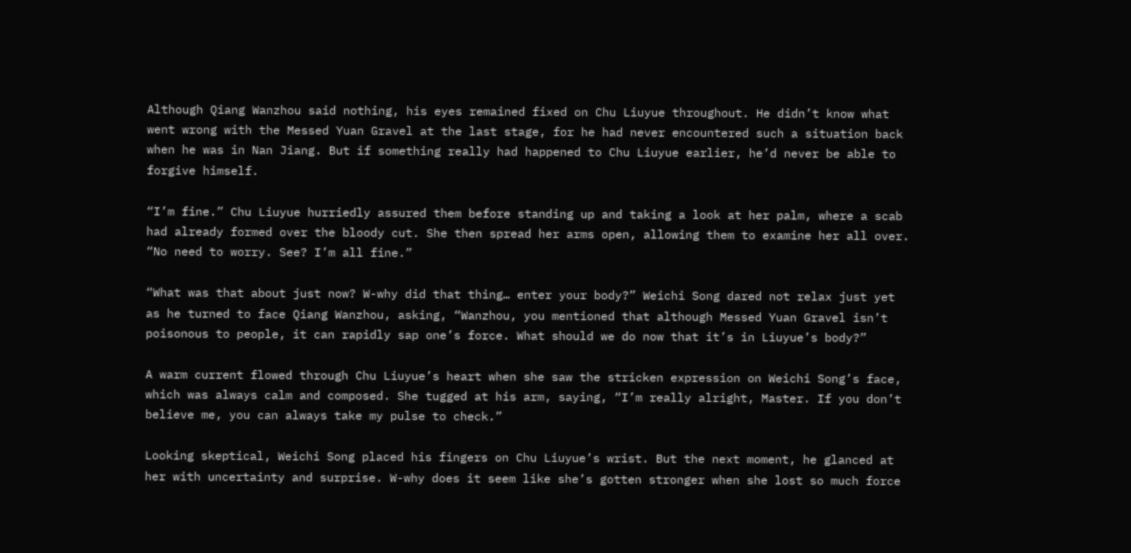Although Qiang Wanzhou said nothing, his eyes remained fixed on Chu Liuyue throughout. He didn’t know what went wrong with the Messed Yuan Gravel at the last stage, for he had never encountered such a situation back when he was in Nan Jiang. But if something really had happened to Chu Liuyue earlier, he’d never be able to forgive himself.

“I’m fine.” Chu Liuyue hurriedly assured them before standing up and taking a look at her palm, where a scab had already formed over the bloody cut. She then spread her arms open, allowing them to examine her all over. “No need to worry. See? I’m all fine.”

“What was that about just now? W-why did that thing… enter your body?” Weichi Song dared not relax just yet as he turned to face Qiang Wanzhou, asking, “Wanzhou, you mentioned that although Messed Yuan Gravel isn’t poisonous to people, it can rapidly sap one’s force. What should we do now that it’s in Liuyue’s body?”

A warm current flowed through Chu Liuyue’s heart when she saw the stricken expression on Weichi Song’s face, which was always calm and composed. She tugged at his arm, saying, “I’m really alright, Master. If you don’t believe me, you can always take my pulse to check.”

Looking skeptical, Weichi Song placed his fingers on Chu Liuyue’s wrist. But the next moment, he glanced at her with uncertainty and surprise. W-why does it seem like she’s gotten stronger when she lost so much force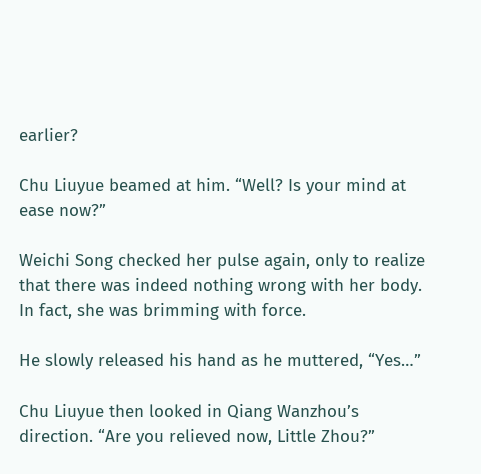earlier?

Chu Liuyue beamed at him. “Well? Is your mind at ease now?”

Weichi Song checked her pulse again, only to realize that there was indeed nothing wrong with her body. In fact, she was brimming with force.

He slowly released his hand as he muttered, “Yes…”

Chu Liuyue then looked in Qiang Wanzhou’s direction. “Are you relieved now, Little Zhou?”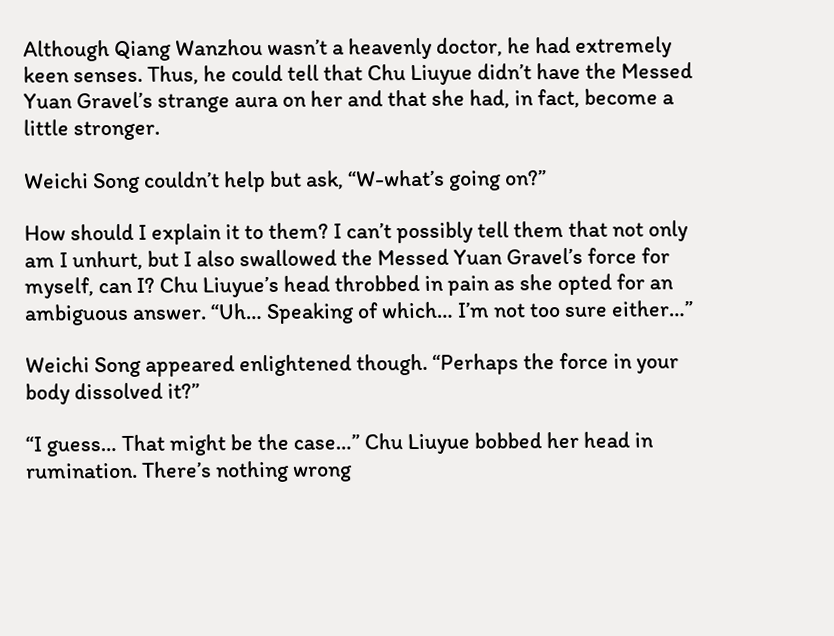Although Qiang Wanzhou wasn’t a heavenly doctor, he had extremely keen senses. Thus, he could tell that Chu Liuyue didn’t have the Messed Yuan Gravel’s strange aura on her and that she had, in fact, become a little stronger.

Weichi Song couldn’t help but ask, “W-what’s going on?”

How should I explain it to them? I can’t possibly tell them that not only am I unhurt, but I also swallowed the Messed Yuan Gravel’s force for myself, can I? Chu Liuyue’s head throbbed in pain as she opted for an ambiguous answer. “Uh… Speaking of which… I’m not too sure either…”

Weichi Song appeared enlightened though. “Perhaps the force in your body dissolved it?”

“I guess… That might be the case…” Chu Liuyue bobbed her head in rumination. There’s nothing wrong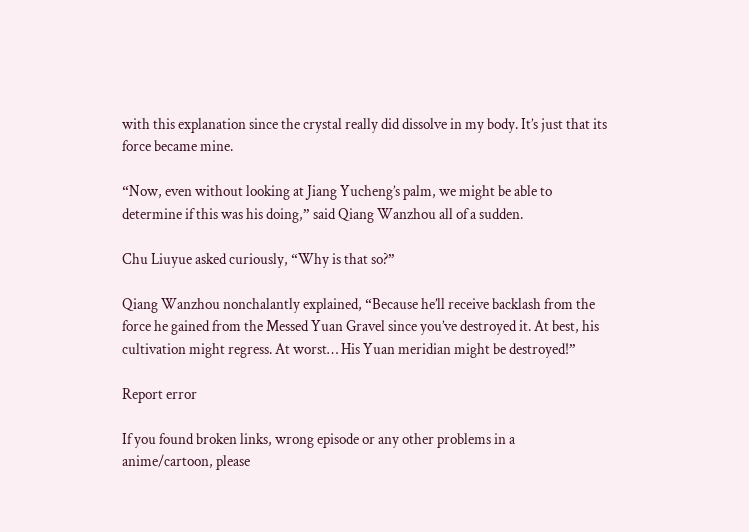with this explanation since the crystal really did dissolve in my body. It’s just that its force became mine.

“Now, even without looking at Jiang Yucheng’s palm, we might be able to determine if this was his doing,” said Qiang Wanzhou all of a sudden.

Chu Liuyue asked curiously, “Why is that so?”

Qiang Wanzhou nonchalantly explained, “Because he’ll receive backlash from the force he gained from the Messed Yuan Gravel since you’ve destroyed it. At best, his cultivation might regress. At worst… His Yuan meridian might be destroyed!”

Report error

If you found broken links, wrong episode or any other problems in a anime/cartoon, please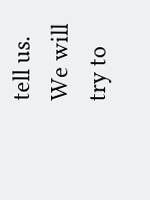tell us. We will try to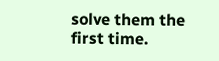solve them the first time.